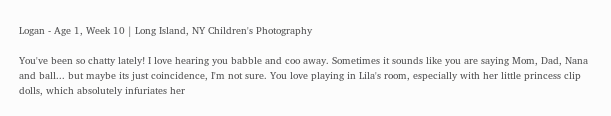Logan - Age 1, Week 10 | Long Island, NY Children's Photography

You've been so chatty lately! I love hearing you babble and coo away. Sometimes it sounds like you are saying Mom, Dad, Nana and ball... but maybe its just coincidence, I'm not sure. You love playing in Lila's room, especially with her little princess clip dolls, which absolutely infuriates her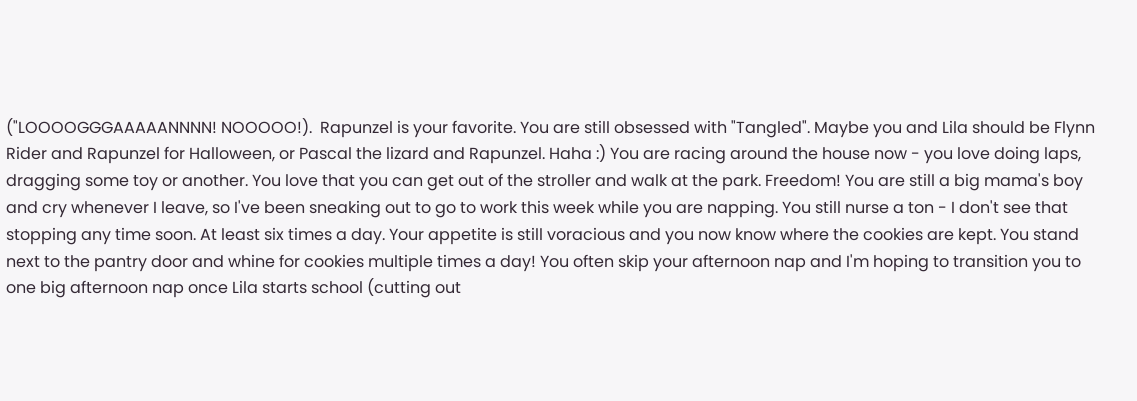("LOOOOGGGAAAAANNNN! NOOOOO!).  Rapunzel is your favorite. You are still obsessed with "Tangled". Maybe you and Lila should be Flynn Rider and Rapunzel for Halloween, or Pascal the lizard and Rapunzel. Haha :) You are racing around the house now - you love doing laps, dragging some toy or another. You love that you can get out of the stroller and walk at the park. Freedom! You are still a big mama's boy and cry whenever I leave, so I've been sneaking out to go to work this week while you are napping. You still nurse a ton - I don't see that stopping any time soon. At least six times a day. Your appetite is still voracious and you now know where the cookies are kept. You stand next to the pantry door and whine for cookies multiple times a day! You often skip your afternoon nap and I'm hoping to transition you to one big afternoon nap once Lila starts school (cutting out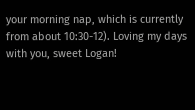your morning nap, which is currently from about 10:30-12). Loving my days with you, sweet Logan!